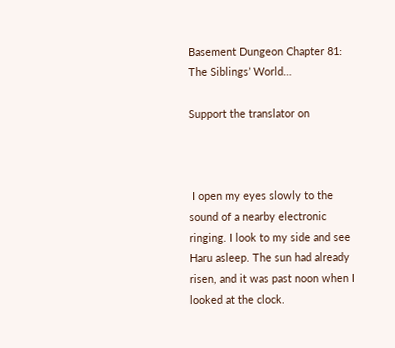Basement Dungeon Chapter 81: The Siblings’ World…

Support the translator on



 I open my eyes slowly to the sound of a nearby electronic ringing. I look to my side and see Haru asleep. The sun had already risen, and it was past noon when I looked at the clock.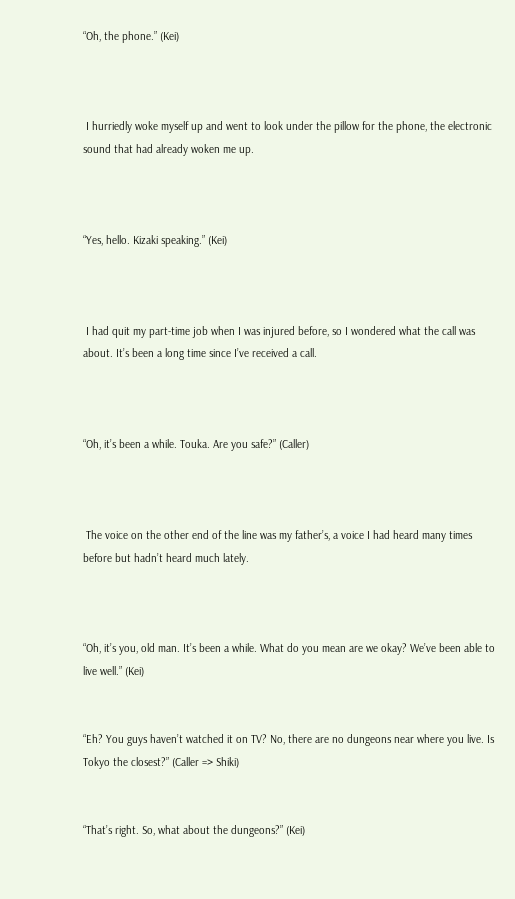“Oh, the phone.” (Kei)



 I hurriedly woke myself up and went to look under the pillow for the phone, the electronic sound that had already woken me up.



“Yes, hello. Kizaki speaking.” (Kei)



 I had quit my part-time job when I was injured before, so I wondered what the call was about. It’s been a long time since I’ve received a call.



“Oh, it’s been a while. Touka. Are you safe?” (Caller)



 The voice on the other end of the line was my father’s, a voice I had heard many times before but hadn’t heard much lately.



“Oh, it’s you, old man. It’s been a while. What do you mean are we okay? We’ve been able to live well.” (Kei)


“Eh? You guys haven’t watched it on TV? No, there are no dungeons near where you live. Is Tokyo the closest?” (Caller => Shiki)


“That’s right. So, what about the dungeons?” (Kei)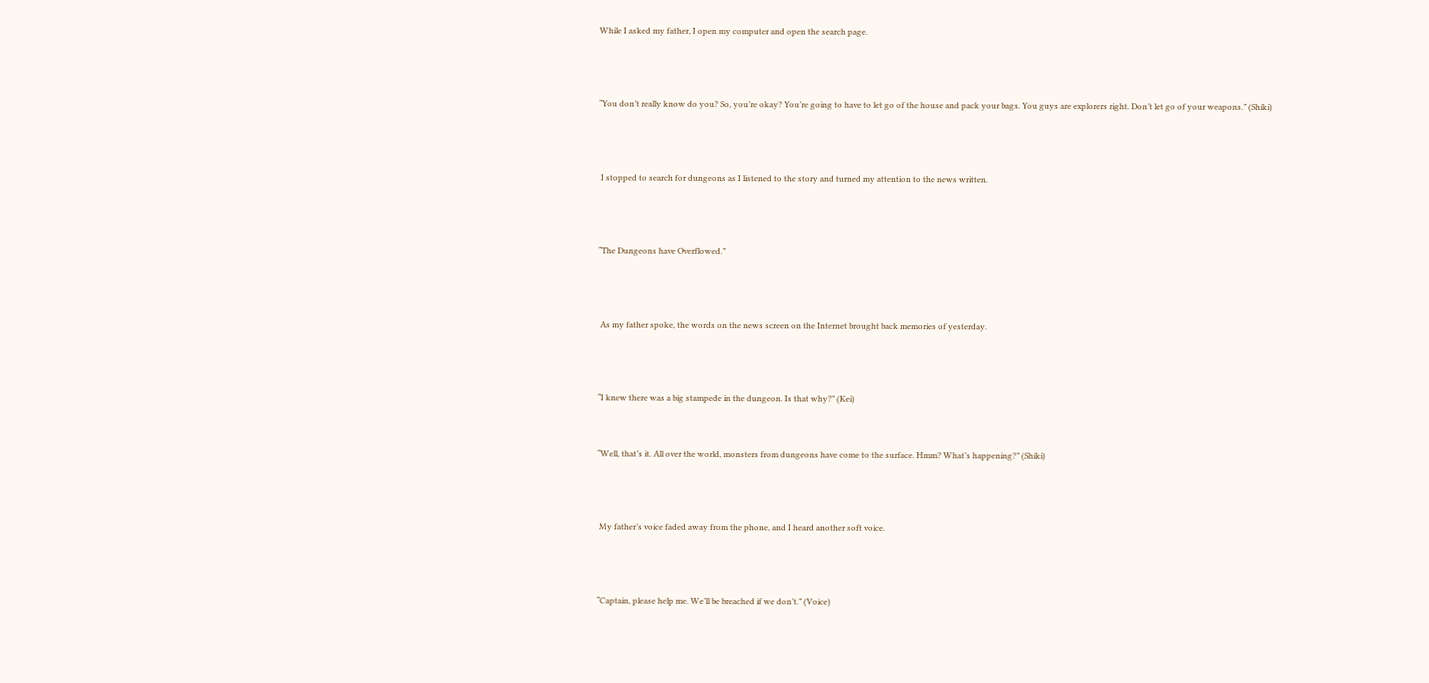While I asked my father, I open my computer and open the search page.



“You don’t really know do you? So, you’re okay? You’re going to have to let go of the house and pack your bags. You guys are explorers right. Don’t let go of your weapons.” (Shiki)



 I stopped to search for dungeons as I listened to the story and turned my attention to the news written.



“The Dungeons have Overflowed.”



 As my father spoke, the words on the news screen on the Internet brought back memories of yesterday.



“I knew there was a big stampede in the dungeon. Is that why?” (Kei)


“Well, that’s it. All over the world, monsters from dungeons have come to the surface. Hmm? What’s happening?” (Shiki)



 My father’s voice faded away from the phone, and I heard another soft voice.



“Captain, please help me. We’ll be breached if we don’t.” (Voice)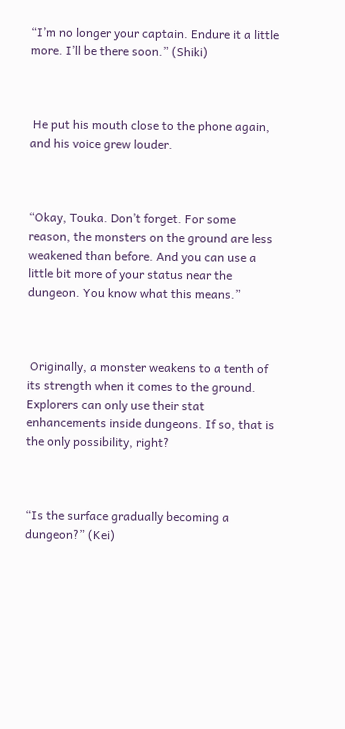“I’m no longer your captain. Endure it a little more. I’ll be there soon.” (Shiki)



 He put his mouth close to the phone again, and his voice grew louder.



“Okay, Touka. Don’t forget. For some reason, the monsters on the ground are less weakened than before. And you can use a little bit more of your status near the dungeon. You know what this means.”



 Originally, a monster weakens to a tenth of its strength when it comes to the ground. Explorers can only use their stat enhancements inside dungeons. If so, that is the only possibility, right?



“Is the surface gradually becoming a dungeon?” (Kei)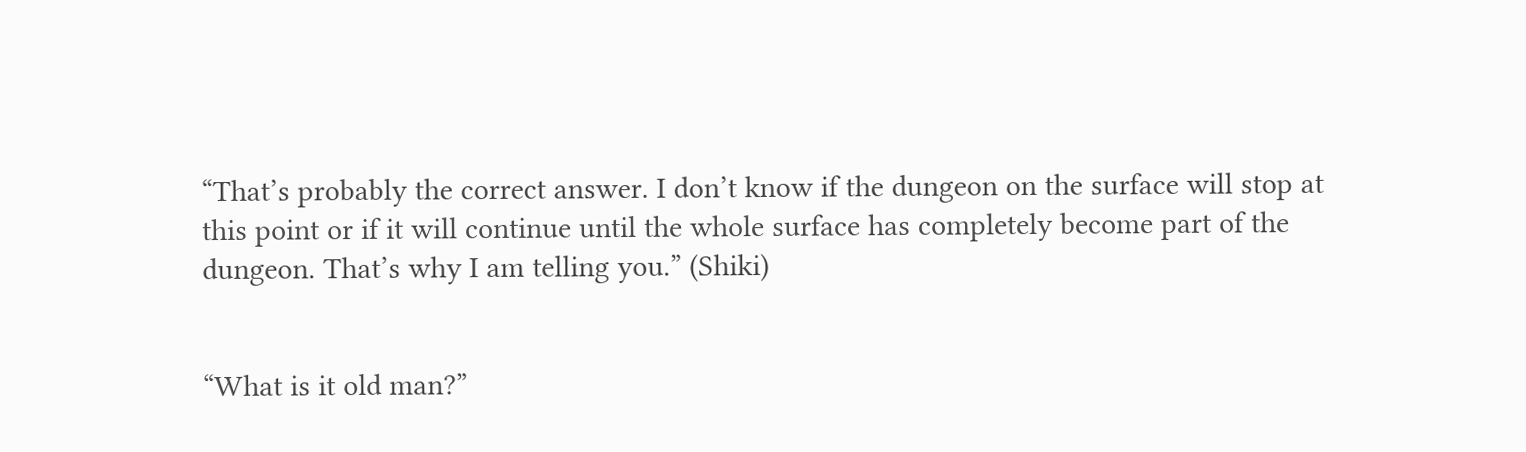“That’s probably the correct answer. I don’t know if the dungeon on the surface will stop at this point or if it will continue until the whole surface has completely become part of the dungeon. That’s why I am telling you.” (Shiki)


“What is it old man?”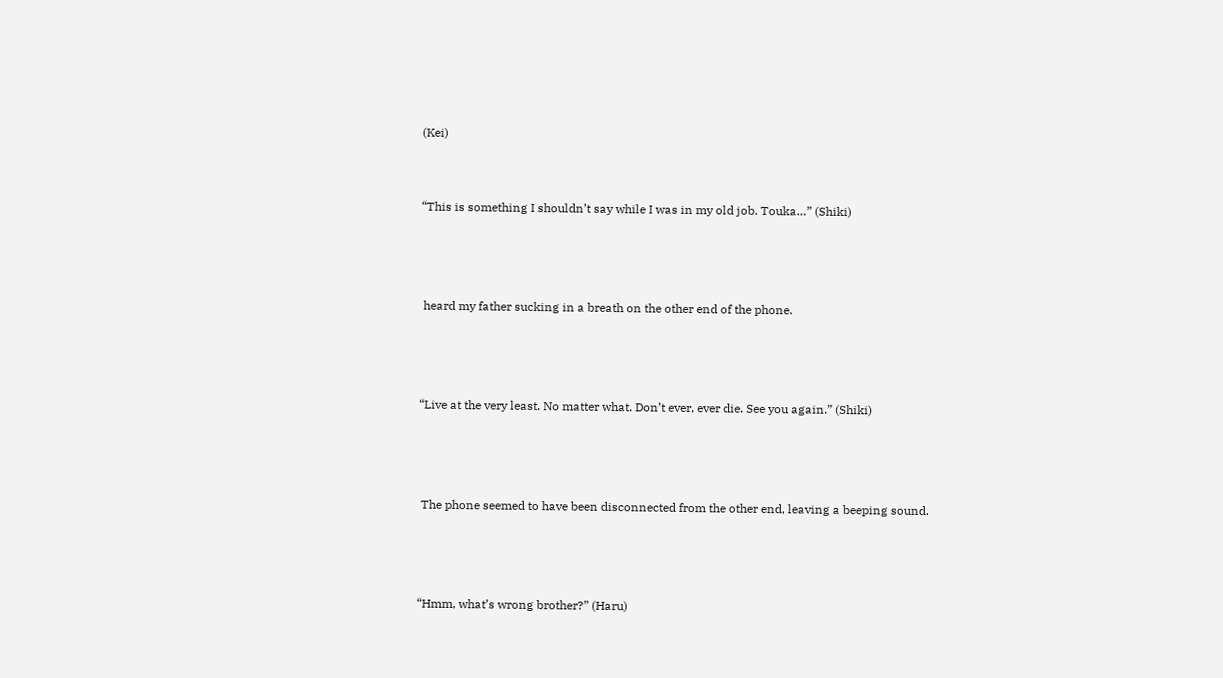(Kei)


“This is something I shouldn’t say while I was in my old job. Touka…” (Shiki)



 heard my father sucking in a breath on the other end of the phone.



“Live at the very least. No matter what. Don’t ever, ever die. See you again.” (Shiki)



 The phone seemed to have been disconnected from the other end, leaving a beeping sound.



“Hmm, what’s wrong brother?” (Haru)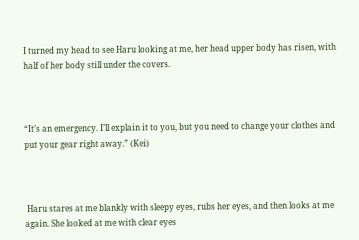I turned my head to see Haru looking at me, her head upper body has risen, with half of her body still under the covers.



“It’s an emergency. I’ll explain it to you, but you need to change your clothes and put your gear right away.” (Kei)



 Haru stares at me blankly with sleepy eyes, rubs her eyes, and then looks at me again. She looked at me with clear eyes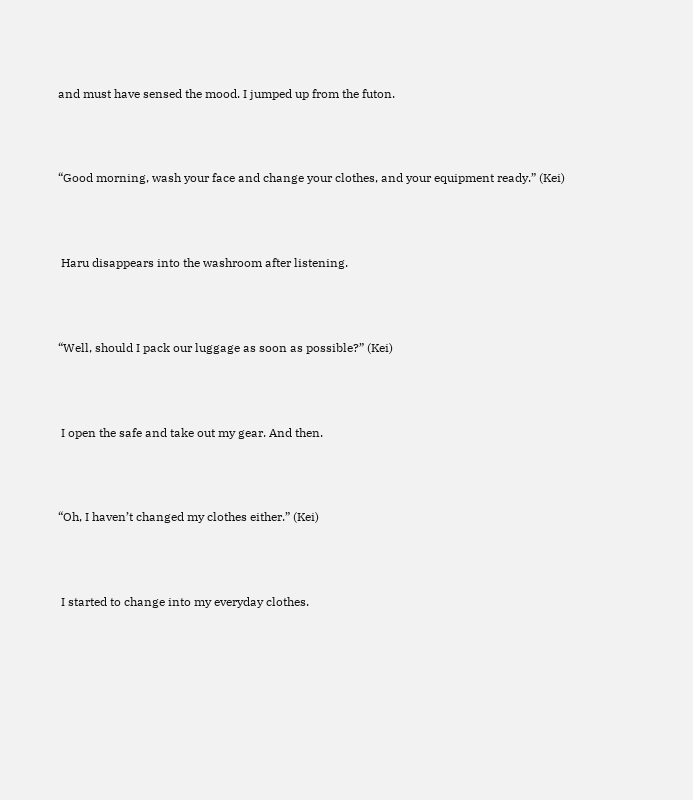and must have sensed the mood. I jumped up from the futon.



“Good morning, wash your face and change your clothes, and your equipment ready.” (Kei)



 Haru disappears into the washroom after listening.



“Well, should I pack our luggage as soon as possible?” (Kei)



 I open the safe and take out my gear. And then.



“Oh, I haven’t changed my clothes either.” (Kei)



 I started to change into my everyday clothes.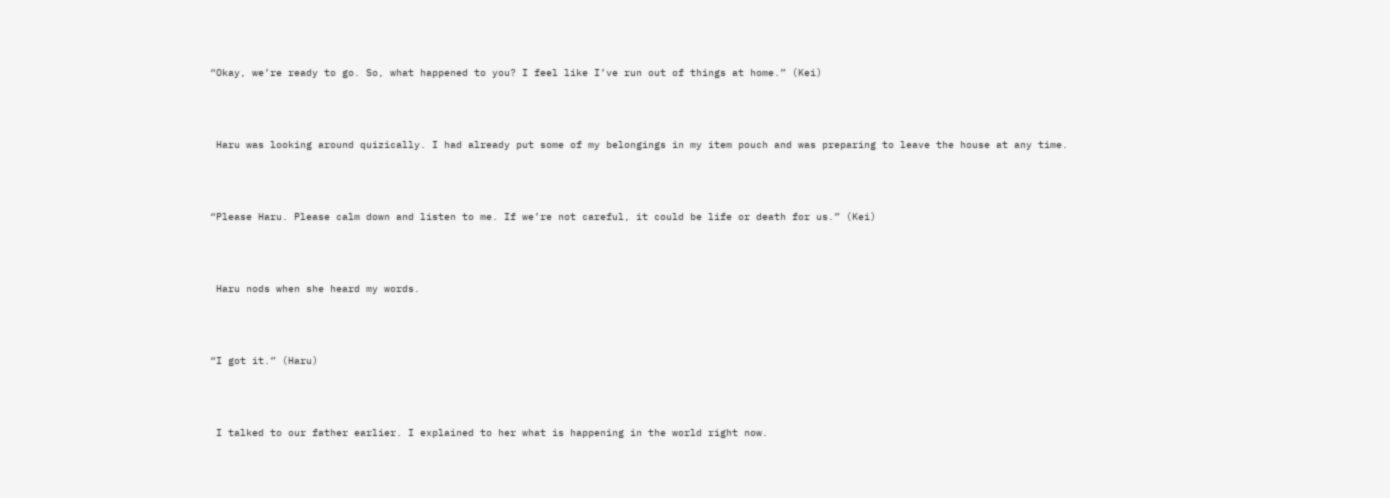“Okay, we’re ready to go. So, what happened to you? I feel like I’ve run out of things at home.” (Kei)



 Haru was looking around quizically. I had already put some of my belongings in my item pouch and was preparing to leave the house at any time.



“Please Haru. Please calm down and listen to me. If we’re not careful, it could be life or death for us.” (Kei)



 Haru nods when she heard my words.



“I got it.” (Haru)



 I talked to our father earlier. I explained to her what is happening in the world right now.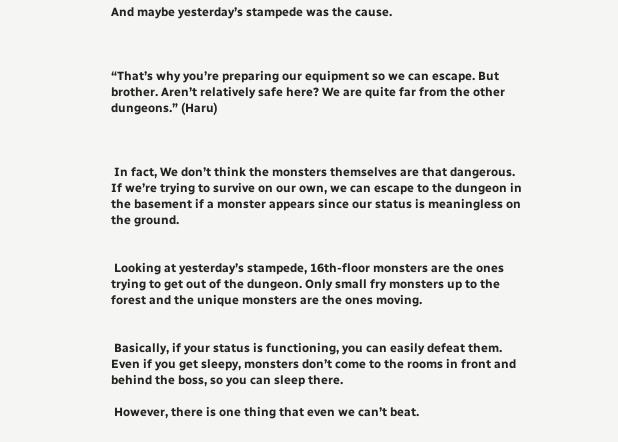And maybe yesterday’s stampede was the cause.



“That’s why you’re preparing our equipment so we can escape. But brother. Aren’t relatively safe here? We are quite far from the other dungeons.” (Haru)



 In fact, We don’t think the monsters themselves are that dangerous. If we’re trying to survive on our own, we can escape to the dungeon in the basement if a monster appears since our status is meaningless on the ground.


 Looking at yesterday’s stampede, 16th-floor monsters are the ones trying to get out of the dungeon. Only small fry monsters up to the forest and the unique monsters are the ones moving.


 Basically, if your status is functioning, you can easily defeat them. Even if you get sleepy, monsters don’t come to the rooms in front and behind the boss, so you can sleep there.

 However, there is one thing that even we can’t beat.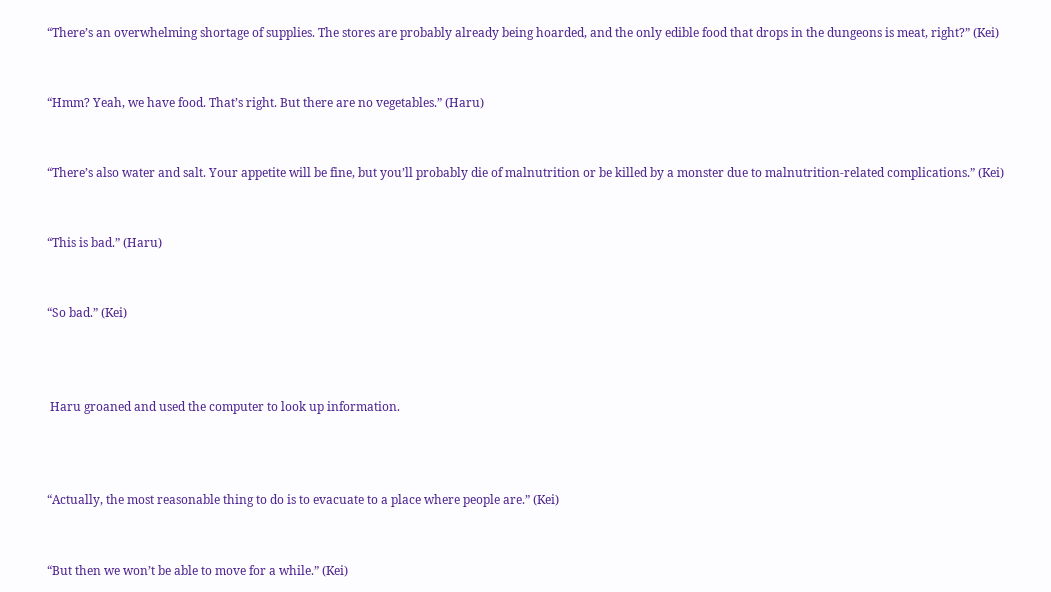“There’s an overwhelming shortage of supplies. The stores are probably already being hoarded, and the only edible food that drops in the dungeons is meat, right?” (Kei)


“Hmm? Yeah, we have food. That’s right. But there are no vegetables.” (Haru)


“There’s also water and salt. Your appetite will be fine, but you’ll probably die of malnutrition or be killed by a monster due to malnutrition-related complications.” (Kei)


“This is bad.” (Haru)


“So bad.” (Kei)



 Haru groaned and used the computer to look up information.



“Actually, the most reasonable thing to do is to evacuate to a place where people are.” (Kei)


“But then we won’t be able to move for a while.” (Kei)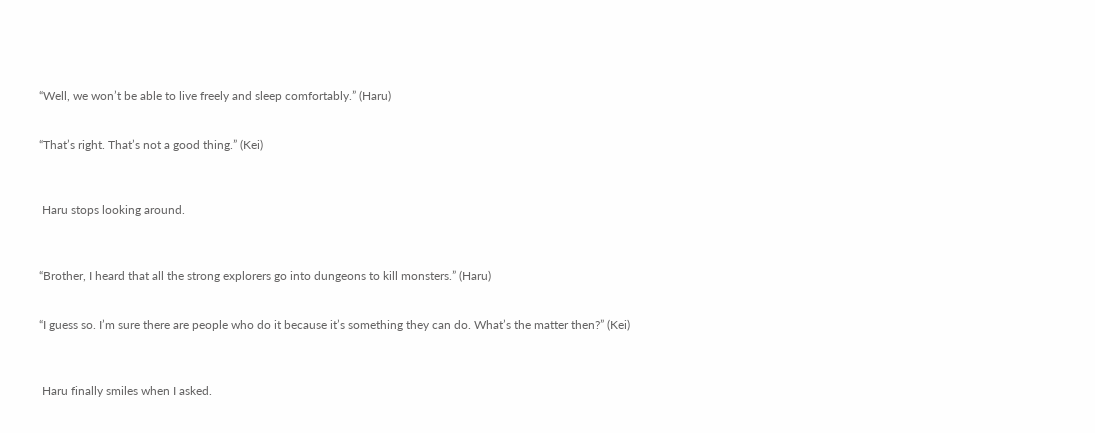“Well, we won’t be able to live freely and sleep comfortably.” (Haru)


“That’s right. That’s not a good thing.” (Kei)



 Haru stops looking around.



“Brother, I heard that all the strong explorers go into dungeons to kill monsters.” (Haru)


“I guess so. I’m sure there are people who do it because it’s something they can do. What’s the matter then?” (Kei)



 Haru finally smiles when I asked.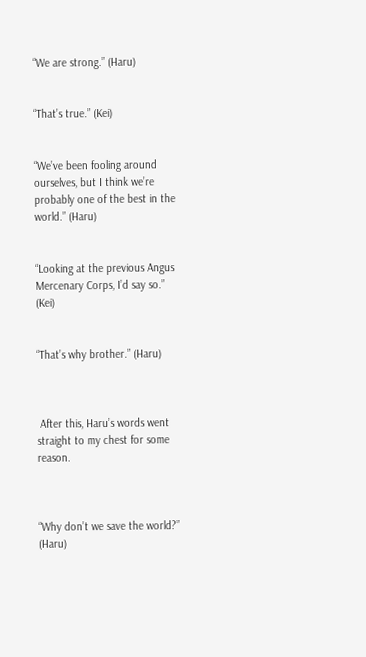“We are strong.” (Haru)


“That’s true.” (Kei)


“We’ve been fooling around ourselves, but I think we’re probably one of the best in the world.” (Haru)


“Looking at the previous Angus Mercenary Corps, I’d say so.” (Kei)


“That’s why brother.” (Haru)



 After this, Haru’s words went straight to my chest for some reason.



“Why don’t we save the world?” (Haru)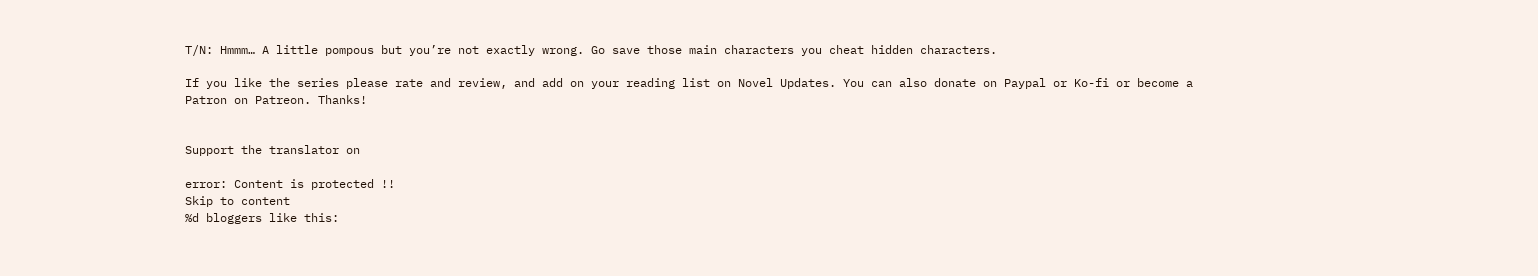T/N: Hmmm… A little pompous but you’re not exactly wrong. Go save those main characters you cheat hidden characters.

If you like the series please rate and review, and add on your reading list on Novel Updates. You can also donate on Paypal or Ko-fi or become a Patron on Patreon. Thanks!


Support the translator on

error: Content is protected !!
Skip to content
%d bloggers like this: